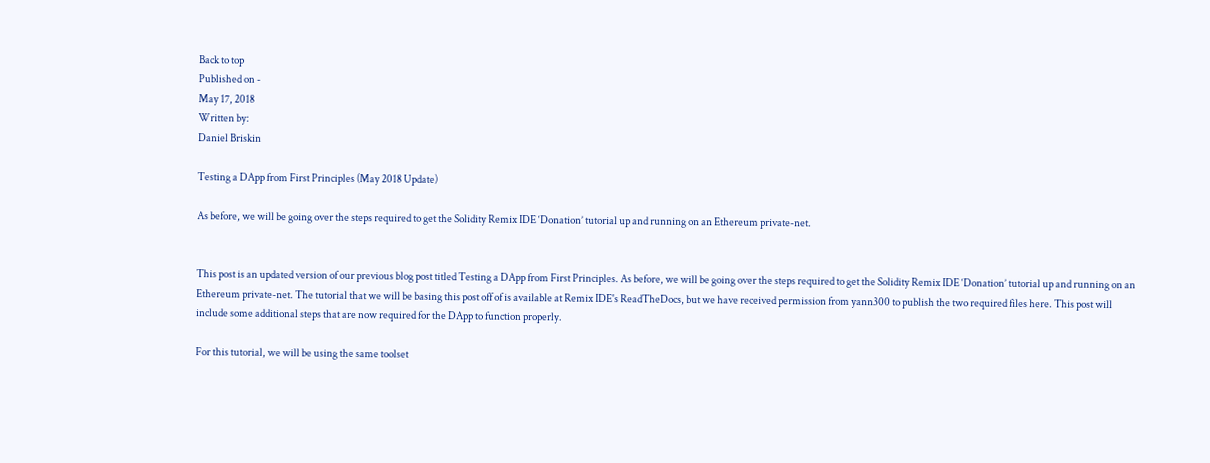Back to top
Published on -
May 17, 2018
Written by:
Daniel Briskin

Testing a DApp from First Principles (May 2018 Update)

As before, we will be going over the steps required to get the Solidity Remix IDE ‘Donation’ tutorial up and running on an Ethereum private-net.


This post is an updated version of our previous blog post titled Testing a DApp from First Principles. As before, we will be going over the steps required to get the Solidity Remix IDE ‘Donation’ tutorial up and running on an Ethereum private-net. The tutorial that we will be basing this post off of is available at Remix IDE's ReadTheDocs, but we have received permission from yann300 to publish the two required files here. This post will include some additional steps that are now required for the DApp to function properly.

For this tutorial, we will be using the same toolset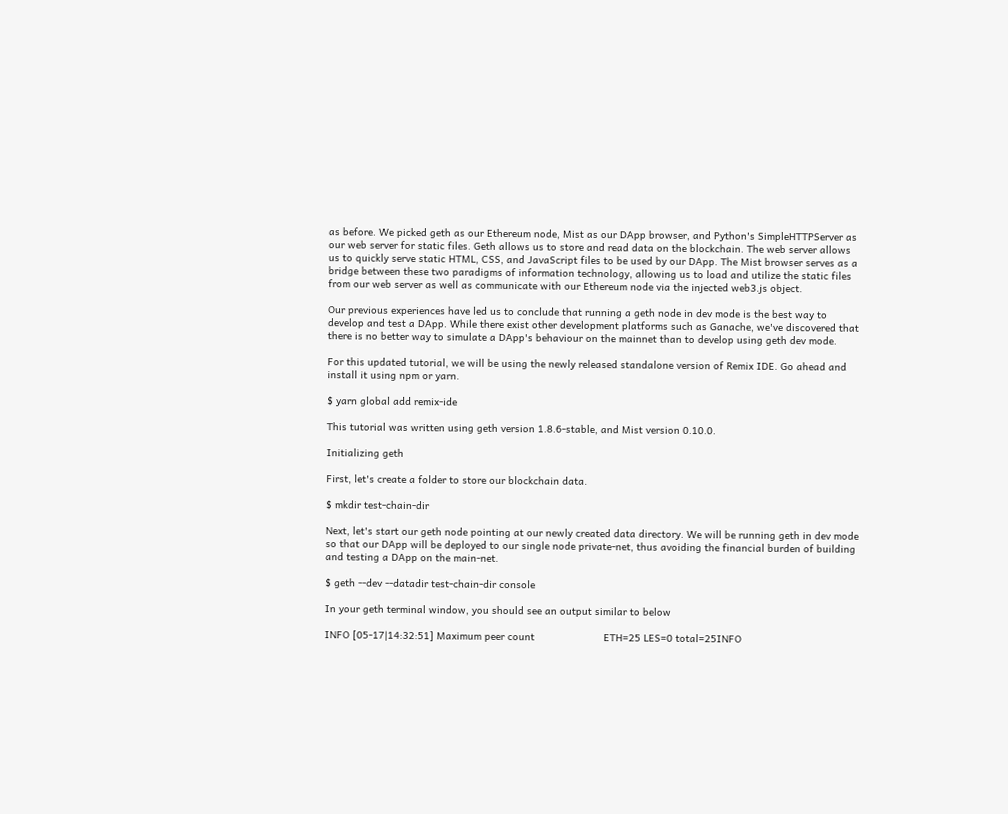as before. We picked geth as our Ethereum node, Mist as our DApp browser, and Python's SimpleHTTPServer as our web server for static files. Geth allows us to store and read data on the blockchain. The web server allows us to quickly serve static HTML, CSS, and JavaScript files to be used by our DApp. The Mist browser serves as a bridge between these two paradigms of information technology, allowing us to load and utilize the static files from our web server as well as communicate with our Ethereum node via the injected web3.js object.

Our previous experiences have led us to conclude that running a geth node in dev mode is the best way to develop and test a DApp. While there exist other development platforms such as Ganache, we've discovered that there is no better way to simulate a DApp's behaviour on the mainnet than to develop using geth dev mode.

For this updated tutorial, we will be using the newly released standalone version of Remix IDE. Go ahead and install it using npm or yarn.

$ yarn global add remix-ide

This tutorial was written using geth version 1.8.6-stable, and Mist version 0.10.0.

Initializing geth

First, let's create a folder to store our blockchain data.

$ mkdir test-chain-dir

Next, let's start our geth node pointing at our newly created data directory. We will be running geth in dev mode so that our DApp will be deployed to our single node private-net, thus avoiding the financial burden of building and testing a DApp on the main-net.

$ geth --dev --datadir test-chain-dir console

In your geth terminal window, you should see an output similar to below

INFO [05-17|14:32:51] Maximum peer count                       ETH=25 LES=0 total=25INFO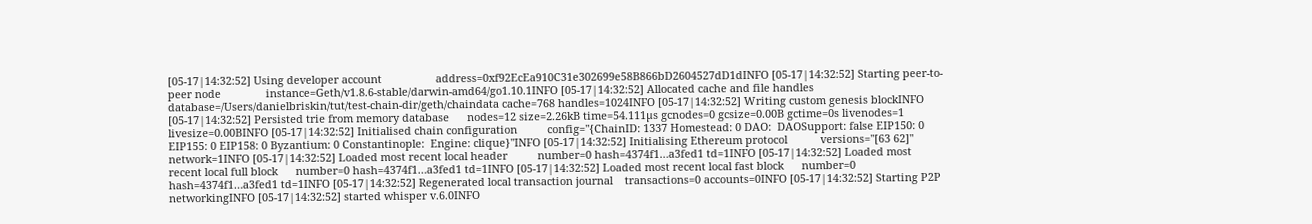[05-17|14:32:52] Using developer account                  address=0xf92EcEa910C31e302699e58B866bD2604527dD1dINFO [05-17|14:32:52] Starting peer-to-peer node               instance=Geth/v1.8.6-stable/darwin-amd64/go1.10.1INFO [05-17|14:32:52] Allocated cache and file handles         database=/Users/danielbriskin/tut/test-chain-dir/geth/chaindata cache=768 handles=1024INFO [05-17|14:32:52] Writing custom genesis blockINFO [05-17|14:32:52] Persisted trie from memory database      nodes=12 size=2.26kB time=54.111µs gcnodes=0 gcsize=0.00B gctime=0s livenodes=1 livesize=0.00BINFO [05-17|14:32:52] Initialised chain configuration          config="{ChainID: 1337 Homestead: 0 DAO:  DAOSupport: false EIP150: 0 EIP155: 0 EIP158: 0 Byzantium: 0 Constantinople:  Engine: clique}"INFO [05-17|14:32:52] Initialising Ethereum protocol           versions="[63 62]" network=1INFO [05-17|14:32:52] Loaded most recent local header          number=0 hash=4374f1…a3fed1 td=1INFO [05-17|14:32:52] Loaded most recent local full block      number=0 hash=4374f1…a3fed1 td=1INFO [05-17|14:32:52] Loaded most recent local fast block      number=0 hash=4374f1…a3fed1 td=1INFO [05-17|14:32:52] Regenerated local transaction journal    transactions=0 accounts=0INFO [05-17|14:32:52] Starting P2P networkingINFO [05-17|14:32:52] started whisper v.6.0INFO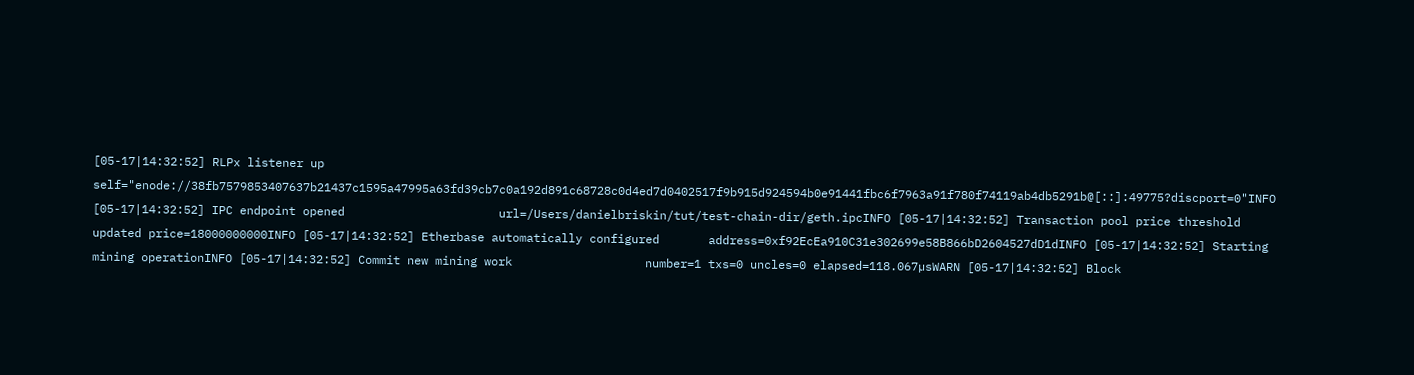[05-17|14:32:52] RLPx listener up                         self="enode://38fb7579853407637b21437c1595a47995a63fd39cb7c0a192d891c68728c0d4ed7d0402517f9b915d924594b0e91441fbc6f7963a91f780f74119ab4db5291b@[::]:49775?discport=0"INFO [05-17|14:32:52] IPC endpoint opened                      url=/Users/danielbriskin/tut/test-chain-dir/geth.ipcINFO [05-17|14:32:52] Transaction pool price threshold updated price=18000000000INFO [05-17|14:32:52] Etherbase automatically configured       address=0xf92EcEa910C31e302699e58B866bD2604527dD1dINFO [05-17|14:32:52] Starting mining operationINFO [05-17|14:32:52] Commit new mining work                   number=1 txs=0 uncles=0 elapsed=118.067µsWARN [05-17|14:32:52] Block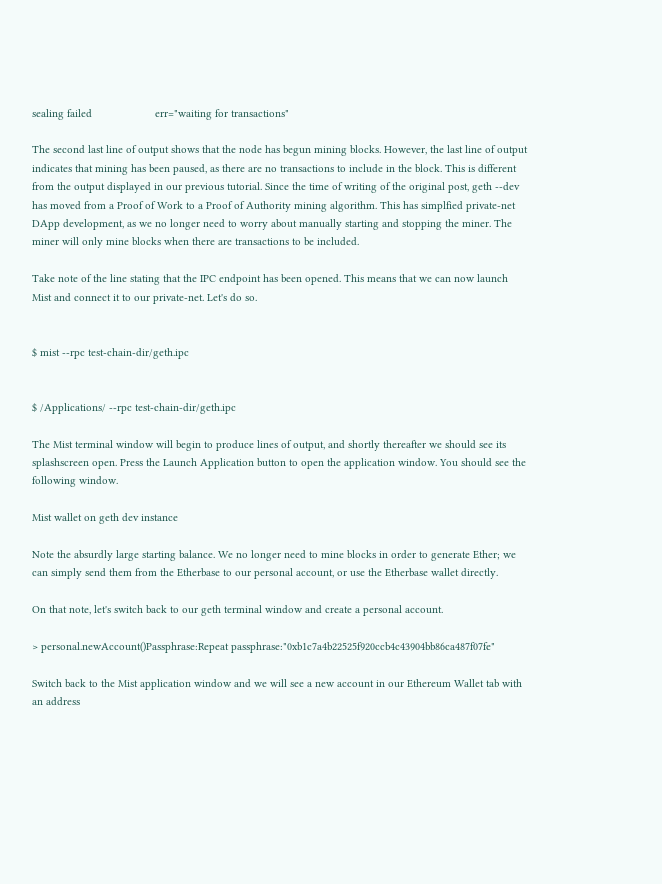sealing failed                     err="waiting for transactions"

The second last line of output shows that the node has begun mining blocks. However, the last line of output indicates that mining has been paused, as there are no transactions to include in the block. This is different from the output displayed in our previous tutorial. Since the time of writing of the original post, geth --dev has moved from a Proof of Work to a Proof of Authority mining algorithm. This has simplfied private-net DApp development, as we no longer need to worry about manually starting and stopping the miner. The miner will only mine blocks when there are transactions to be included.

Take note of the line stating that the IPC endpoint has been opened. This means that we can now launch Mist and connect it to our private-net. Let's do so.


$ mist --rpc test-chain-dir/geth.ipc


$ /Applications/ --rpc test-chain-dir/geth.ipc

The Mist terminal window will begin to produce lines of output, and shortly thereafter we should see its splashscreen open. Press the Launch Application button to open the application window. You should see the following window.

Mist wallet on geth dev instance

Note the absurdly large starting balance. We no longer need to mine blocks in order to generate Ether; we can simply send them from the Etherbase to our personal account, or use the Etherbase wallet directly.

On that note, let's switch back to our geth terminal window and create a personal account.

> personal.newAccount()Passphrase:Repeat passphrase:"0xb1c7a4b22525f920ccb4c43904bb86ca487f07fe"

Switch back to the Mist application window and we will see a new account in our Ethereum Wallet tab with an address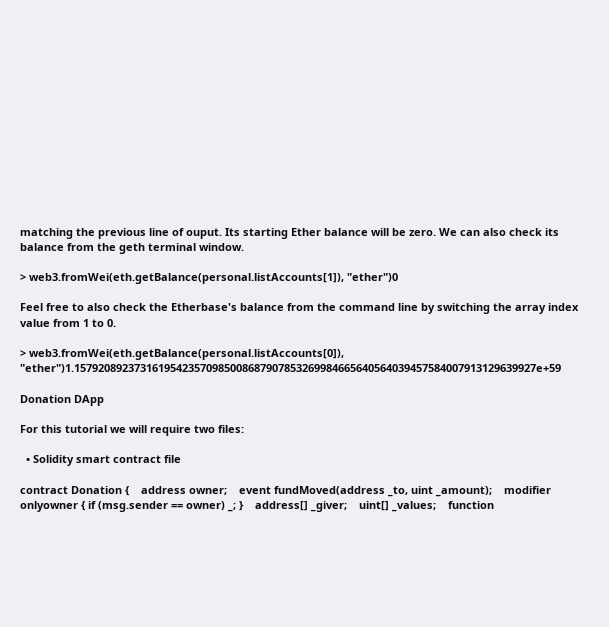matching the previous line of ouput. Its starting Ether balance will be zero. We can also check its balance from the geth terminal window.

> web3.fromWei(eth.getBalance(personal.listAccounts[1]), "ether")0

Feel free to also check the Etherbase's balance from the command line by switching the array index value from 1 to 0.

> web3.fromWei(eth.getBalance(personal.listAccounts[0]), "ether")1.15792089237316195423570985008687907853269984665640564039457584007913129639927e+59

Donation DApp

For this tutorial we will require two files:

  • Solidity smart contract file

contract Donation {    address owner;    event fundMoved(address _to, uint _amount);    modifier onlyowner { if (msg.sender == owner) _; }    address[] _giver;    uint[] _values;    function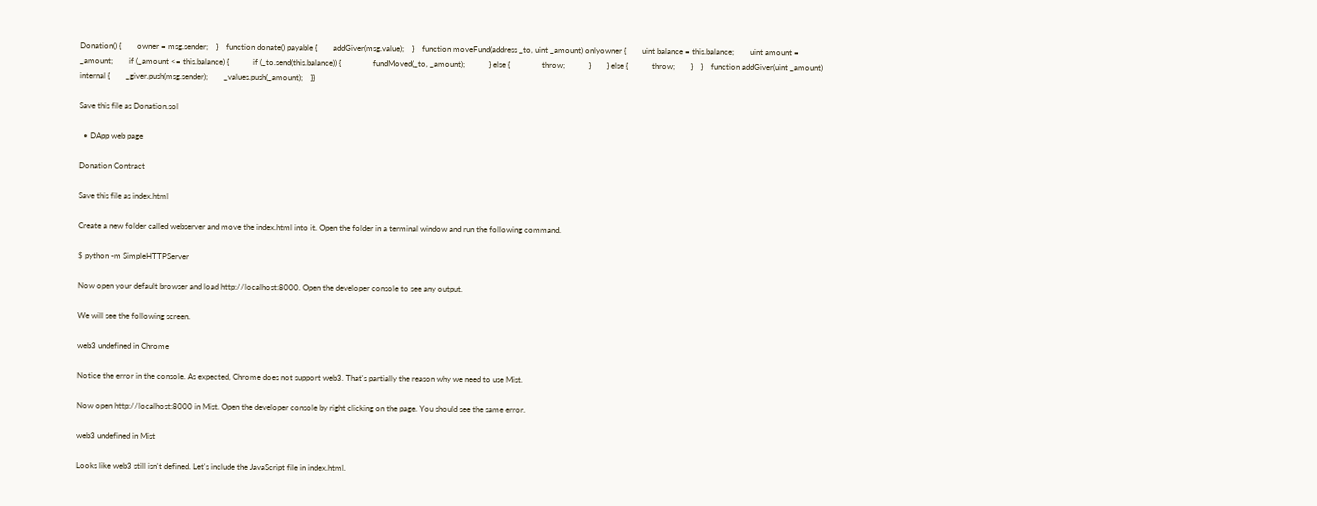Donation() {        owner = msg.sender;    }    function donate() payable {        addGiver(msg.value);    }    function moveFund(address _to, uint _amount) onlyowner {        uint balance = this.balance;        uint amount = _amount;        if (_amount <= this.balance) {            if (_to.send(this.balance)) {                fundMoved(_to, _amount);            } else {                throw;            }        } else {            throw;        }    }    function addGiver(uint _amount) internal {        _giver.push(msg.sender);        _values.push(_amount);    }}

Save this file as Donation.sol

  • DApp web page

Donation Contract

Save this file as index.html

Create a new folder called webserver and move the index.html into it. Open the folder in a terminal window and run the following command.

$ python -m SimpleHTTPServer

Now open your default browser and load http://localhost:8000. Open the developer console to see any output.

We will see the following screen.

web3 undefined in Chrome

Notice the error in the console. As expected, Chrome does not support web3. That's partially the reason why we need to use Mist.

Now open http://localhost:8000 in Mist. Open the developer console by right clicking on the page. You should see the same error.

web3 undefined in Mist

Looks like web3 still isn't defined. Let's include the JavaScript file in index.html.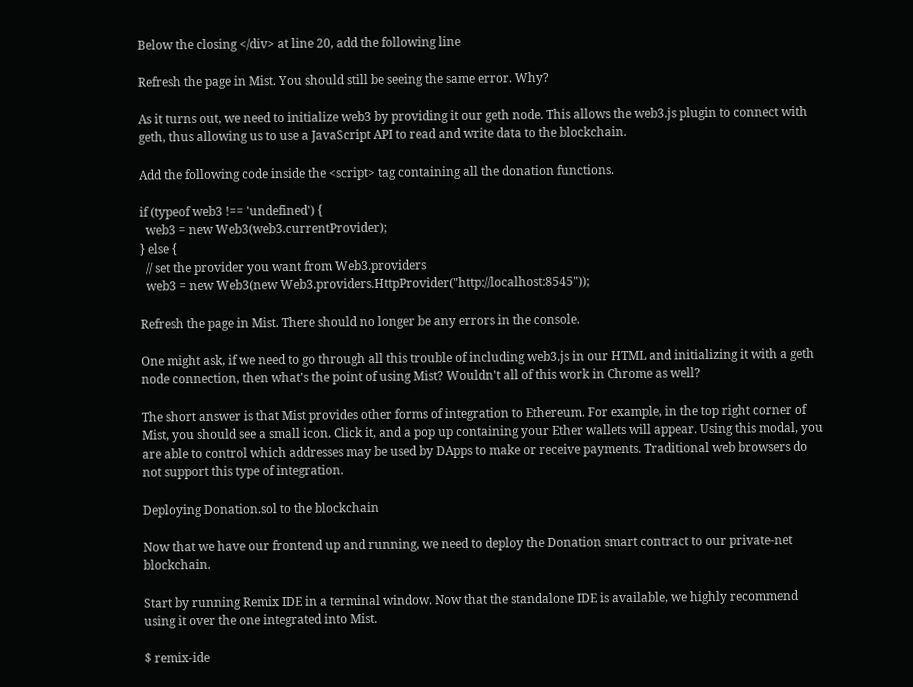Below the closing </div> at line 20, add the following line

Refresh the page in Mist. You should still be seeing the same error. Why?

As it turns out, we need to initialize web3 by providing it our geth node. This allows the web3.js plugin to connect with geth, thus allowing us to use a JavaScript API to read and write data to the blockchain.

Add the following code inside the <script> tag containing all the donation functions.

if (typeof web3 !== 'undefined') {
  web3 = new Web3(web3.currentProvider);
} else {
  // set the provider you want from Web3.providers
  web3 = new Web3(new Web3.providers.HttpProvider("http://localhost:8545"));

Refresh the page in Mist. There should no longer be any errors in the console.

One might ask, if we need to go through all this trouble of including web3.js in our HTML and initializing it with a geth node connection, then what's the point of using Mist? Wouldn't all of this work in Chrome as well?

The short answer is that Mist provides other forms of integration to Ethereum. For example, in the top right corner of Mist, you should see a small icon. Click it, and a pop up containing your Ether wallets will appear. Using this modal, you are able to control which addresses may be used by DApps to make or receive payments. Traditional web browsers do not support this type of integration.

Deploying Donation.sol to the blockchain

Now that we have our frontend up and running, we need to deploy the Donation smart contract to our private-net blockchain.

Start by running Remix IDE in a terminal window. Now that the standalone IDE is available, we highly recommend using it over the one integrated into Mist.

$ remix-ide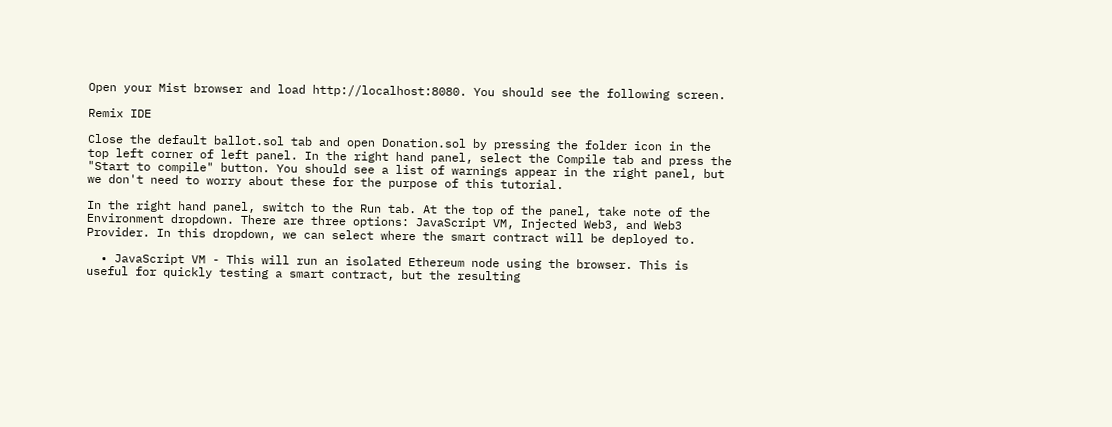Open your Mist browser and load http://localhost:8080. You should see the following screen.

Remix IDE

Close the default ballot.sol tab and open Donation.sol by pressing the folder icon in the top left corner of left panel. In the right hand panel, select the Compile tab and press the "Start to compile" button. You should see a list of warnings appear in the right panel, but we don't need to worry about these for the purpose of this tutorial.

In the right hand panel, switch to the Run tab. At the top of the panel, take note of the Environment dropdown. There are three options: JavaScript VM, Injected Web3, and Web3 Provider. In this dropdown, we can select where the smart contract will be deployed to.

  • JavaScript VM - This will run an isolated Ethereum node using the browser. This is useful for quickly testing a smart contract, but the resulting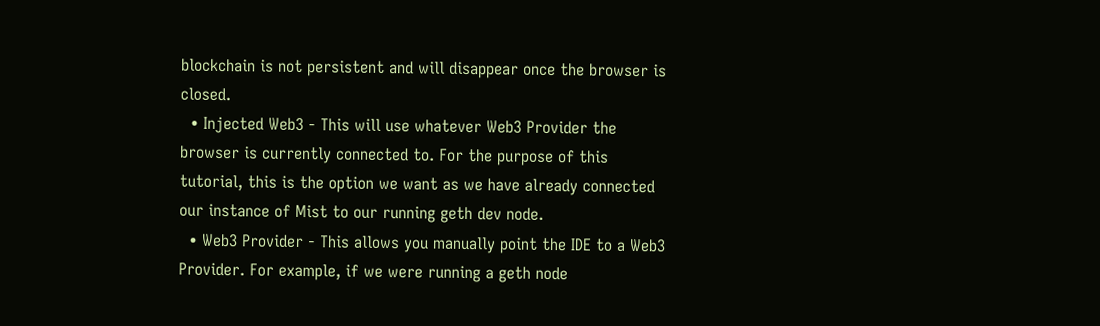blockchain is not persistent and will disappear once the browser is closed.
  • Injected Web3 - This will use whatever Web3 Provider the browser is currently connected to. For the purpose of this tutorial, this is the option we want as we have already connected our instance of Mist to our running geth dev node.
  • Web3 Provider - This allows you manually point the IDE to a Web3 Provider. For example, if we were running a geth node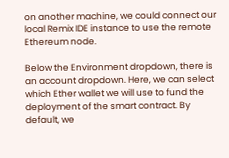on another machine, we could connect our local Remix IDE instance to use the remote Ethereum node.

Below the Environment dropdown, there is an account dropdown. Here, we can select which Ether wallet we will use to fund the deployment of the smart contract. By default, we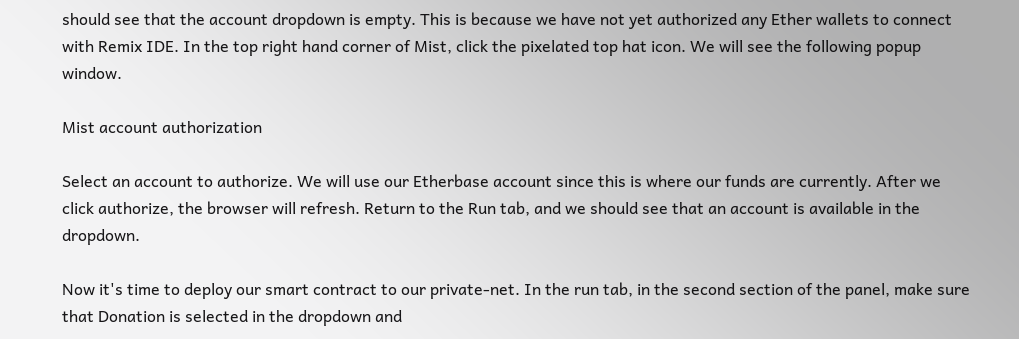should see that the account dropdown is empty. This is because we have not yet authorized any Ether wallets to connect with Remix IDE. In the top right hand corner of Mist, click the pixelated top hat icon. We will see the following popup window.

Mist account authorization

Select an account to authorize. We will use our Etherbase account since this is where our funds are currently. After we click authorize, the browser will refresh. Return to the Run tab, and we should see that an account is available in the dropdown.

Now it's time to deploy our smart contract to our private-net. In the run tab, in the second section of the panel, make sure that Donation is selected in the dropdown and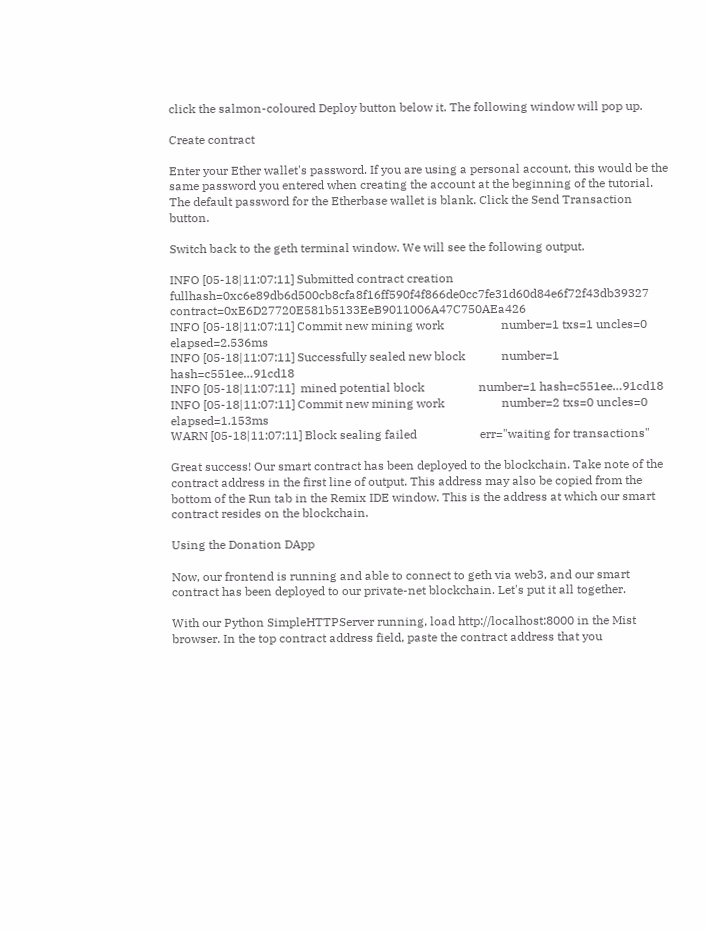click the salmon-coloured Deploy button below it. The following window will pop up.

Create contract

Enter your Ether wallet's password. If you are using a personal account, this would be the same password you entered when creating the account at the beginning of the tutorial. The default password for the Etherbase wallet is blank. Click the Send Transaction button.

Switch back to the geth terminal window. We will see the following output.

INFO [05-18|11:07:11] Submitted contract creation              fullhash=0xc6e89db6d500cb8cfa8f16ff590f4f866de0cc7fe31d60d84e6f72f43db39327 contract=0xE6D27720E581b5133EeB9011006A47C750AEa426
INFO [05-18|11:07:11] Commit new mining work                   number=1 txs=1 uncles=0 elapsed=2.536ms
INFO [05-18|11:07:11] Successfully sealed new block            number=1 hash=c551ee…91cd18
INFO [05-18|11:07:11]  mined potential block                  number=1 hash=c551ee…91cd18
INFO [05-18|11:07:11] Commit new mining work                   number=2 txs=0 uncles=0 elapsed=1.153ms
WARN [05-18|11:07:11] Block sealing failed                     err="waiting for transactions"

Great success! Our smart contract has been deployed to the blockchain. Take note of the contract address in the first line of output. This address may also be copied from the bottom of the Run tab in the Remix IDE window. This is the address at which our smart contract resides on the blockchain.

Using the Donation DApp

Now, our frontend is running and able to connect to geth via web3, and our smart contract has been deployed to our private-net blockchain. Let's put it all together.

With our Python SimpleHTTPServer running, load http://localhost:8000 in the Mist browser. In the top contract address field, paste the contract address that you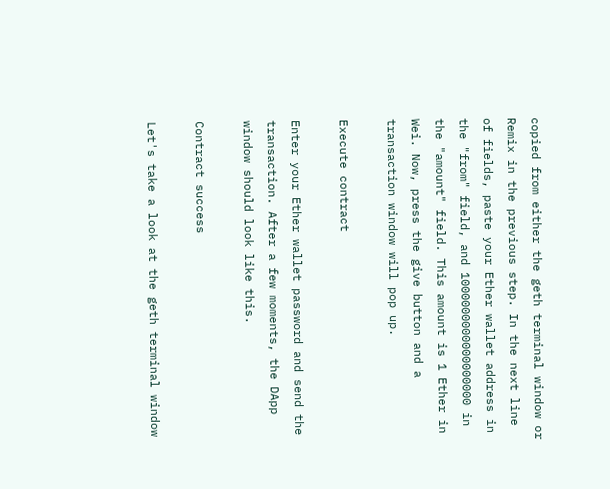copied from either the geth terminal window or Remix in the previous step. In the next line of fields, paste your Ether wallet address in the "from" field, and 1000000000000000000 in the "amount" field. This amount is 1 Ether in Wei. Now, press the give button and a transaction window will pop up.

Execute contract

Enter your Ether wallet password and send the transaction. After a few moments, the DApp window should look like this.

Contract success

Let's take a look at the geth terminal window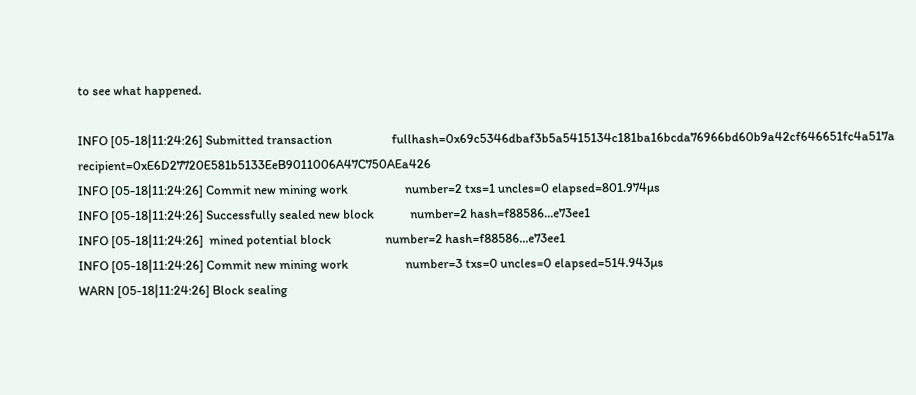to see what happened.

INFO [05-18|11:24:26] Submitted transaction                    fullhash=0x69c5346dbaf3b5a5415134c181ba16bcda76966bd60b9a42cf646651fc4a517a recipient=0xE6D27720E581b5133EeB9011006A47C750AEa426
INFO [05-18|11:24:26] Commit new mining work                   number=2 txs=1 uncles=0 elapsed=801.974µs
INFO [05-18|11:24:26] Successfully sealed new block            number=2 hash=f88586…e73ee1
INFO [05-18|11:24:26]  mined potential block                  number=2 hash=f88586…e73ee1
INFO [05-18|11:24:26] Commit new mining work                   number=3 txs=0 uncles=0 elapsed=514.943µs
WARN [05-18|11:24:26] Block sealing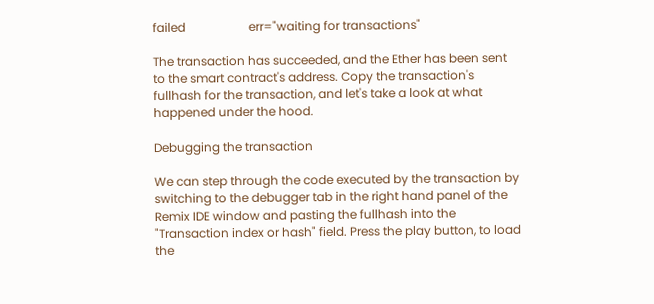failed                     err="waiting for transactions"

The transaction has succeeded, and the Ether has been sent to the smart contract's address. Copy the transaction's fullhash for the transaction, and let's take a look at what happened under the hood.

Debugging the transaction

We can step through the code executed by the transaction by switching to the debugger tab in the right hand panel of the Remix IDE window and pasting the fullhash into the "Transaction index or hash" field. Press the play button, to load the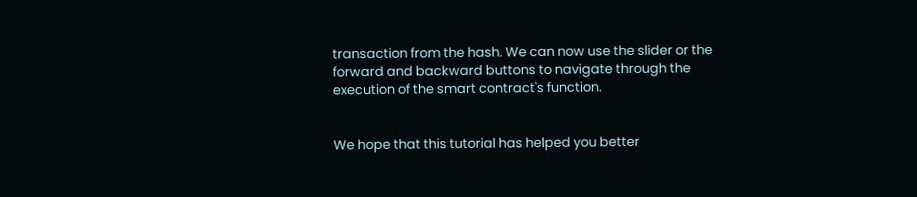transaction from the hash. We can now use the slider or the forward and backward buttons to navigate through the execution of the smart contract's function.


We hope that this tutorial has helped you better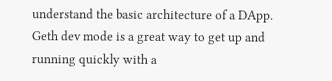understand the basic architecture of a DApp. Geth dev mode is a great way to get up and running quickly with a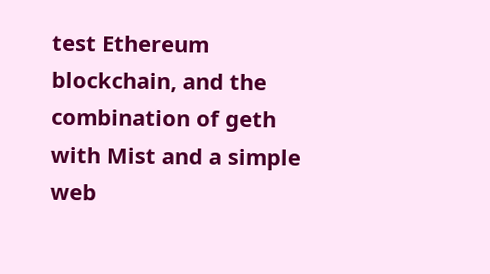test Ethereum blockchain, and the combination of geth with Mist and a simple web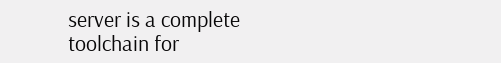server is a complete toolchain for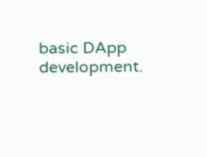basic DApp development.